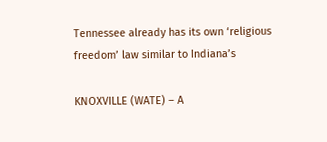Tennessee already has its own ‘religious freedom’ law similar to Indiana’s

KNOXVILLE (WATE) – A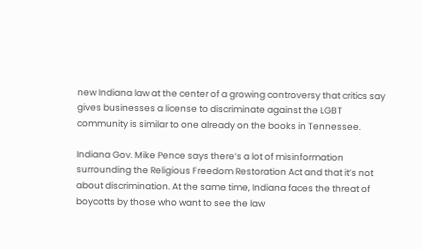new Indiana law at the center of a growing controversy that critics say gives businesses a license to discriminate against the LGBT community is similar to one already on the books in Tennessee.

Indiana Gov. Mike Pence says there’s a lot of misinformation surrounding the Religious Freedom Restoration Act and that it’s not about discrimination. At the same time, Indiana faces the threat of boycotts by those who want to see the law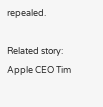repealed.

Related story: Apple CEO Tim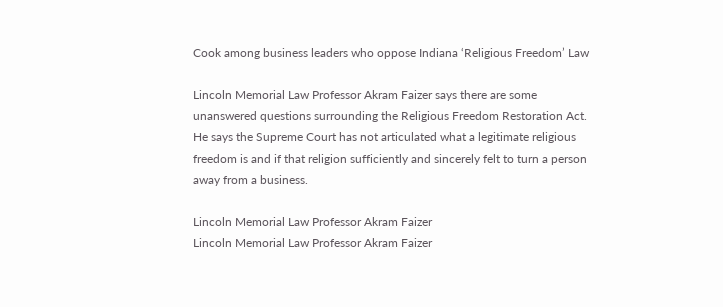Cook among business leaders who oppose Indiana ‘Religious Freedom’ Law

Lincoln Memorial Law Professor Akram Faizer says there are some unanswered questions surrounding the Religious Freedom Restoration Act. He says the Supreme Court has not articulated what a legitimate religious freedom is and if that religion sufficiently and sincerely felt to turn a person away from a business.

Lincoln Memorial Law Professor Akram Faizer
Lincoln Memorial Law Professor Akram Faizer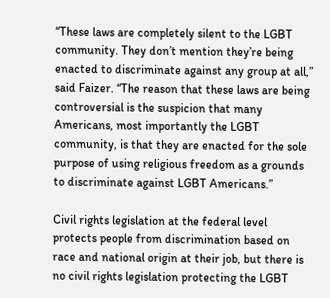“These laws are completely silent to the LGBT community. They don’t mention they’re being enacted to discriminate against any group at all,” said Faizer. “The reason that these laws are being controversial is the suspicion that many Americans, most importantly the LGBT community, is that they are enacted for the sole purpose of using religious freedom as a grounds to discriminate against LGBT Americans.”

Civil rights legislation at the federal level protects people from discrimination based on race and national origin at their job, but there is no civil rights legislation protecting the LGBT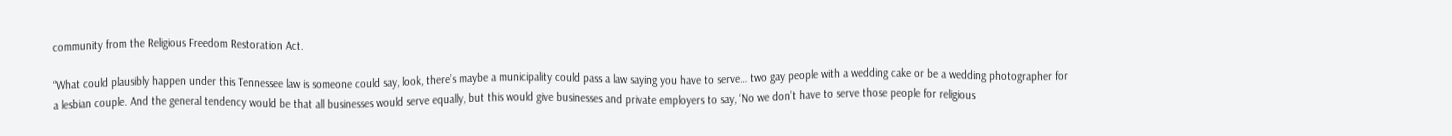community from the Religious Freedom Restoration Act.

“What could plausibly happen under this Tennessee law is someone could say, look, there’s maybe a municipality could pass a law saying you have to serve… two gay people with a wedding cake or be a wedding photographer for a lesbian couple. And the general tendency would be that all businesses would serve equally, but this would give businesses and private employers to say, ‘No we don’t have to serve those people for religious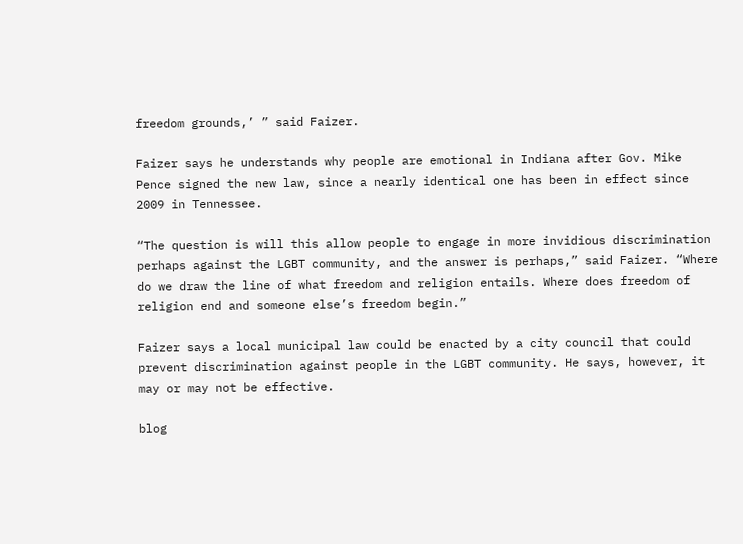freedom grounds,’ ” said Faizer.

Faizer says he understands why people are emotional in Indiana after Gov. Mike Pence signed the new law, since a nearly identical one has been in effect since 2009 in Tennessee.

“The question is will this allow people to engage in more invidious discrimination perhaps against the LGBT community, and the answer is perhaps,” said Faizer. “Where do we draw the line of what freedom and religion entails. Where does freedom of religion end and someone else’s freedom begin.”

Faizer says a local municipal law could be enacted by a city council that could prevent discrimination against people in the LGBT community. He says, however, it may or may not be effective.

blog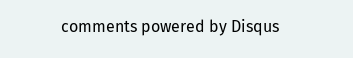comments powered by Disqus